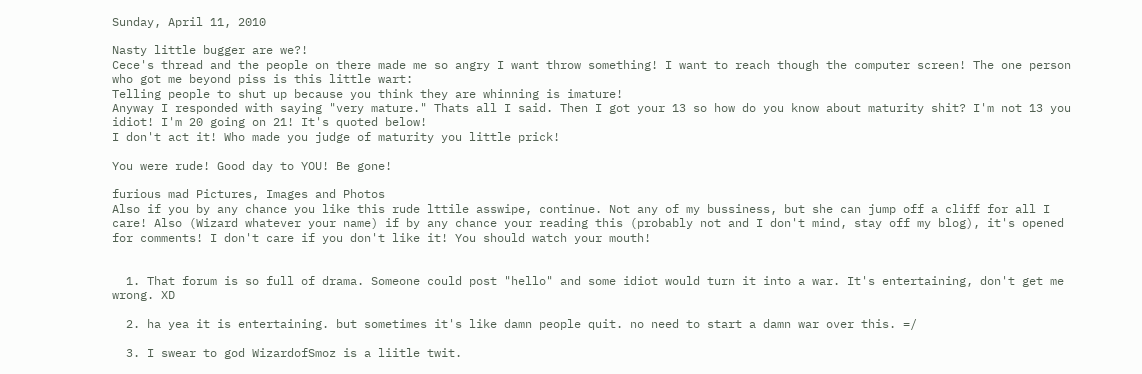Sunday, April 11, 2010

Nasty little bugger are we?!
Cece's thread and the people on there made me so angry I want throw something! I want to reach though the computer screen! The one person who got me beyond piss is this little wart:
Telling people to shut up because you think they are whinning is imature!
Anyway I responded with saying "very mature." Thats all I said. Then I got your 13 so how do you know about maturity shit? I'm not 13 you idiot! I'm 20 going on 21! It's quoted below!
I don't act it! Who made you judge of maturity you little prick!

You were rude! Good day to YOU! Be gone!

furious mad Pictures, Images and Photos
Also if you by any chance you like this rude lttile asswipe, continue. Not any of my bussiness, but she can jump off a cliff for all I care! Also (Wizard whatever your name) if by any chance your reading this (probably not and I don't mind, stay off my blog), it's opened for comments! I don't care if you don't like it! You should watch your mouth!


  1. That forum is so full of drama. Someone could post "hello" and some idiot would turn it into a war. It's entertaining, don't get me wrong. XD

  2. ha yea it is entertaining. but sometimes it's like damn people quit. no need to start a damn war over this. =/

  3. I swear to god WizardofSmoz is a liitle twit.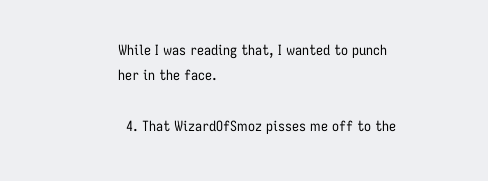While I was reading that, I wanted to punch her in the face.

  4. That WizardOfSmoz pisses me off to the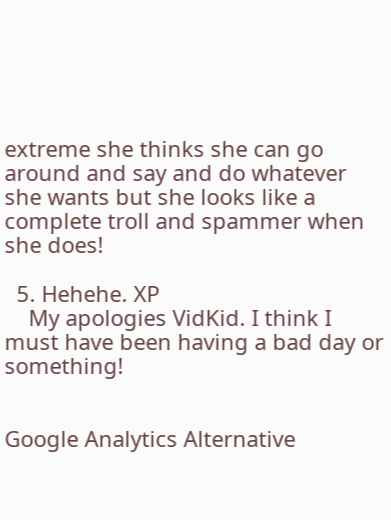extreme she thinks she can go around and say and do whatever she wants but she looks like a complete troll and spammer when she does!

  5. Hehehe. XP
    My apologies VidKid. I think I must have been having a bad day or something!


Google Analytics Alternative